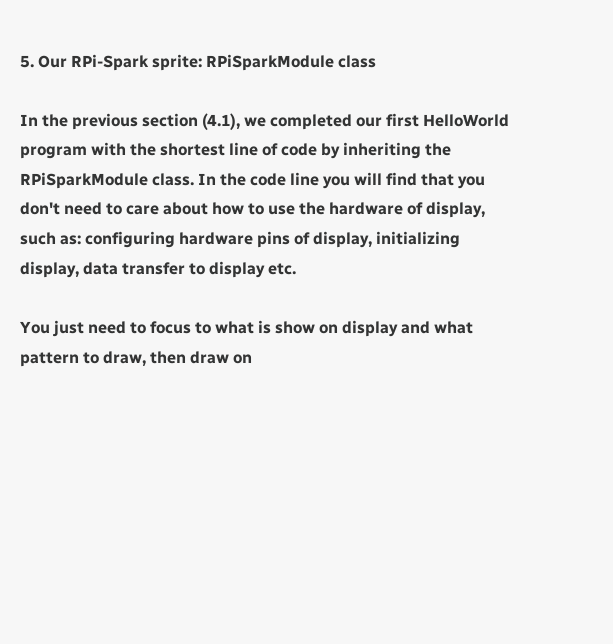5. Our RPi-Spark sprite: RPiSparkModule class

In the previous section (4.1), we completed our first HelloWorld program with the shortest line of code by inheriting the RPiSparkModule class. In the code line you will find that you don't need to care about how to use the hardware of display, such as: configuring hardware pins of display, initializing display, data transfer to display etc.

You just need to focus to what is show on display and what pattern to draw, then draw on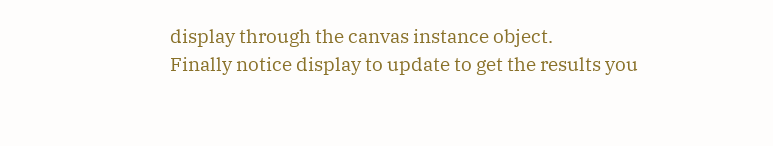display through the canvas instance object.
Finally notice display to update to get the results you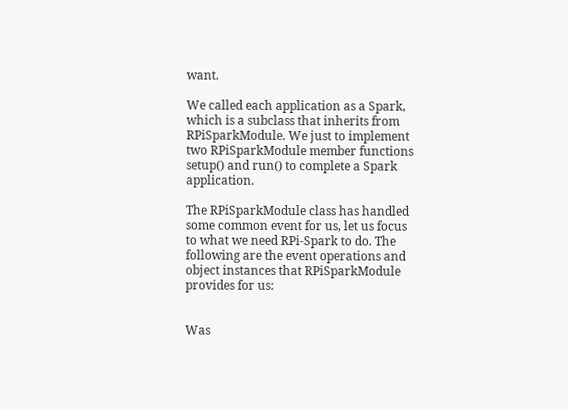want.

We called each application as a Spark, which is a subclass that inherits from RPiSparkModule. We just to implement two RPiSparkModule member functions setup() and run() to complete a Spark application.

The RPiSparkModule class has handled some common event for us, let us focus to what we need RPi-Spark to do. The following are the event operations and object instances that RPiSparkModule provides for us:


Was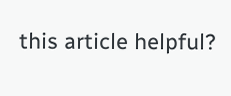this article helpful?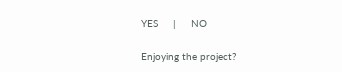YES     |     NO


Enjoying the project?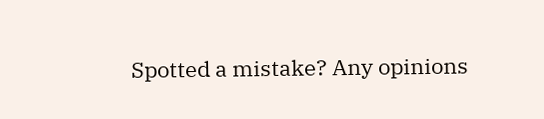Spotted a mistake? Any opinions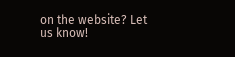on the website? Let us know!